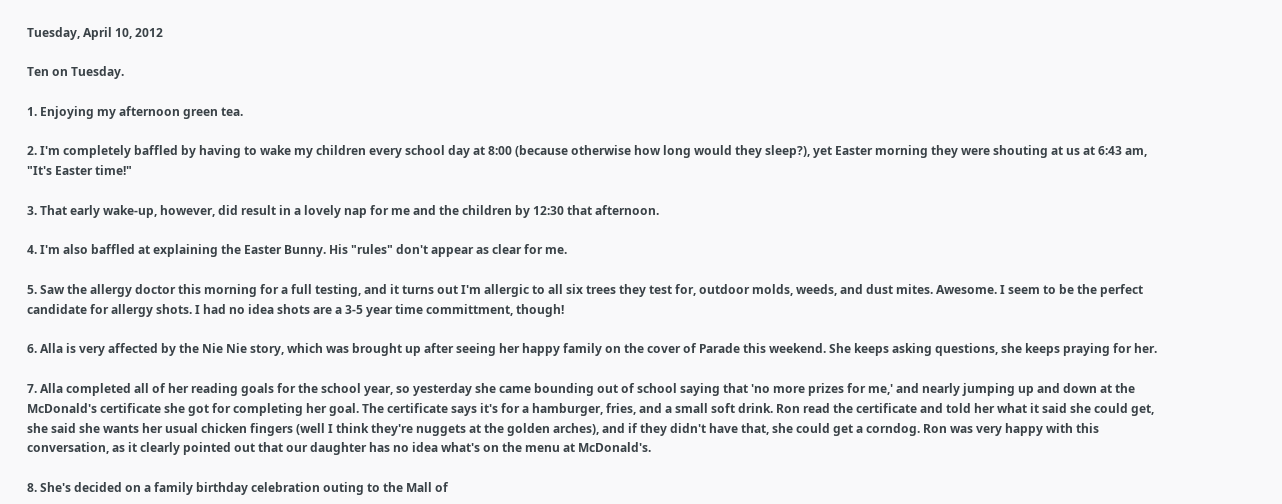Tuesday, April 10, 2012

Ten on Tuesday.

1. Enjoying my afternoon green tea.

2. I'm completely baffled by having to wake my children every school day at 8:00 (because otherwise how long would they sleep?), yet Easter morning they were shouting at us at 6:43 am, "It's Easter time!"

3. That early wake-up, however, did result in a lovely nap for me and the children by 12:30 that afternoon.

4. I'm also baffled at explaining the Easter Bunny. His "rules" don't appear as clear for me.

5. Saw the allergy doctor this morning for a full testing, and it turns out I'm allergic to all six trees they test for, outdoor molds, weeds, and dust mites. Awesome. I seem to be the perfect candidate for allergy shots. I had no idea shots are a 3-5 year time committment, though!

6. Alla is very affected by the Nie Nie story, which was brought up after seeing her happy family on the cover of Parade this weekend. She keeps asking questions, she keeps praying for her.

7. Alla completed all of her reading goals for the school year, so yesterday she came bounding out of school saying that 'no more prizes for me,' and nearly jumping up and down at the McDonald's certificate she got for completing her goal. The certificate says it's for a hamburger, fries, and a small soft drink. Ron read the certificate and told her what it said she could get, she said she wants her usual chicken fingers (well I think they're nuggets at the golden arches), and if they didn't have that, she could get a corndog. Ron was very happy with this conversation, as it clearly pointed out that our daughter has no idea what's on the menu at McDonald's.

8. She's decided on a family birthday celebration outing to the Mall of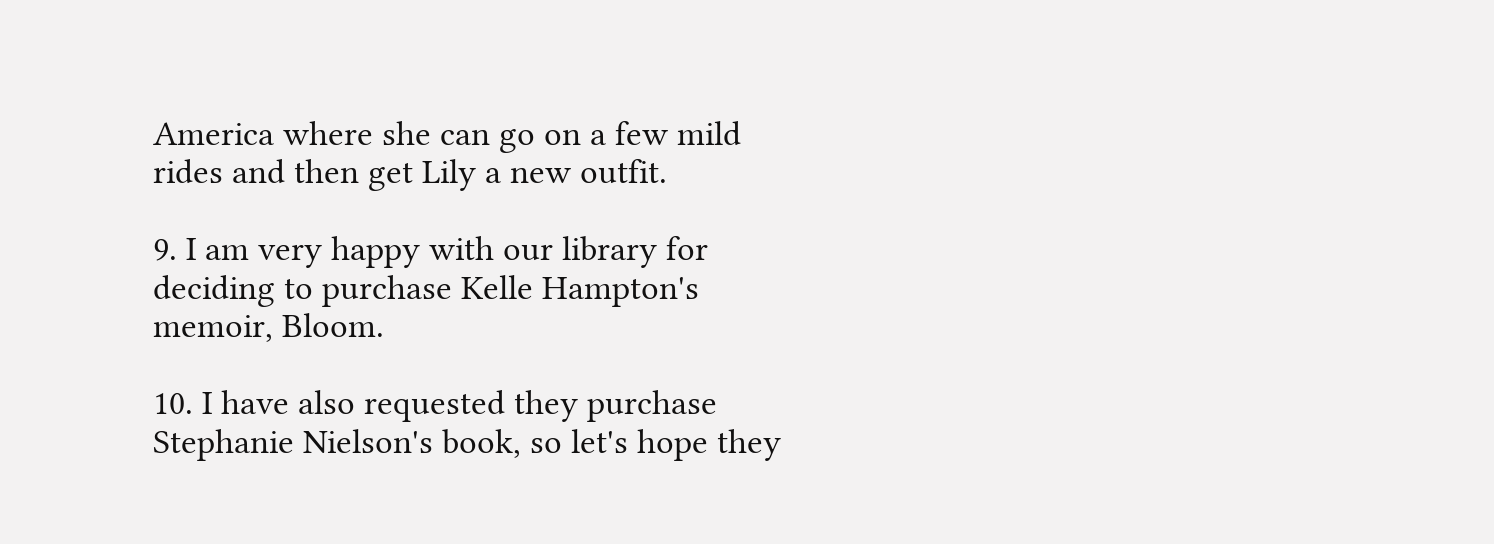America where she can go on a few mild rides and then get Lily a new outfit.

9. I am very happy with our library for deciding to purchase Kelle Hampton's memoir, Bloom.

10. I have also requested they purchase Stephanie Nielson's book, so let's hope they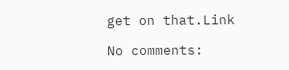get on that.Link

No comments: